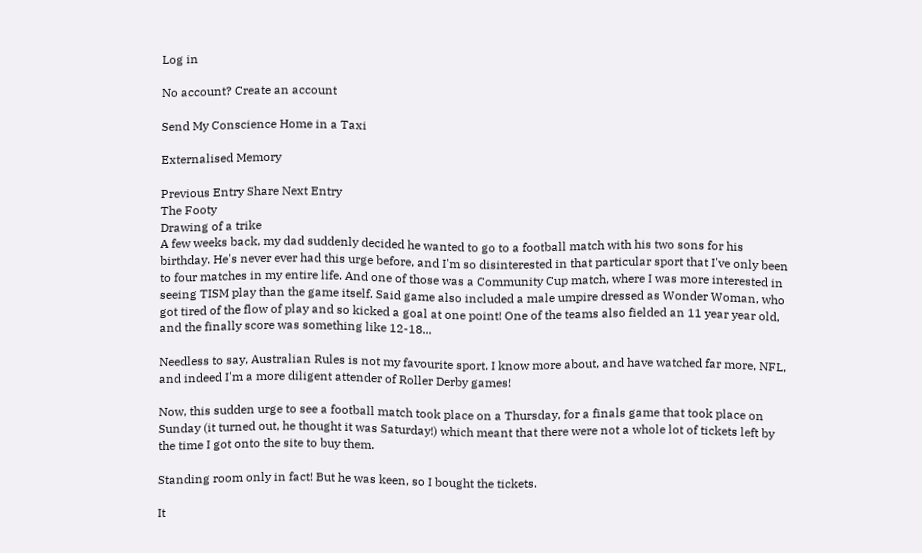Log in

No account? Create an account

Send My Conscience Home in a Taxi

Externalised Memory

Previous Entry Share Next Entry
The Footy
Drawing of a trike
A few weeks back, my dad suddenly decided he wanted to go to a football match with his two sons for his birthday. He's never ever had this urge before, and I'm so disinterested in that particular sport that I've only been to four matches in my entire life. And one of those was a Community Cup match, where I was more interested in seeing TISM play than the game itself. Said game also included a male umpire dressed as Wonder Woman, who got tired of the flow of play and so kicked a goal at one point! One of the teams also fielded an 11 year year old, and the finally score was something like 12-18...

Needless to say, Australian Rules is not my favourite sport. I know more about, and have watched far more, NFL, and indeed I'm a more diligent attender of Roller Derby games!

Now, this sudden urge to see a football match took place on a Thursday, for a finals game that took place on Sunday (it turned out, he thought it was Saturday!) which meant that there were not a whole lot of tickets left by the time I got onto the site to buy them.

Standing room only in fact! But he was keen, so I bought the tickets.

It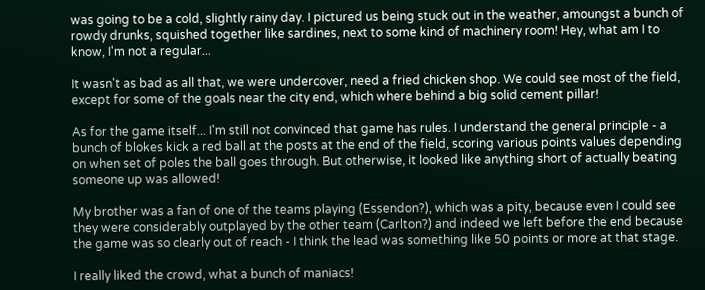was going to be a cold, slightly rainy day. I pictured us being stuck out in the weather, amoungst a bunch of rowdy drunks, squished together like sardines, next to some kind of machinery room! Hey, what am I to know, I'm not a regular...

It wasn't as bad as all that, we were undercover, need a fried chicken shop. We could see most of the field, except for some of the goals near the city end, which where behind a big solid cement pillar!

As for the game itself... I'm still not convinced that game has rules. I understand the general principle - a bunch of blokes kick a red ball at the posts at the end of the field, scoring various points values depending on when set of poles the ball goes through. But otherwise, it looked like anything short of actually beating someone up was allowed!

My brother was a fan of one of the teams playing (Essendon?), which was a pity, because even I could see they were considerably outplayed by the other team (Carlton?) and indeed we left before the end because the game was so clearly out of reach - I think the lead was something like 50 points or more at that stage.

I really liked the crowd, what a bunch of maniacs!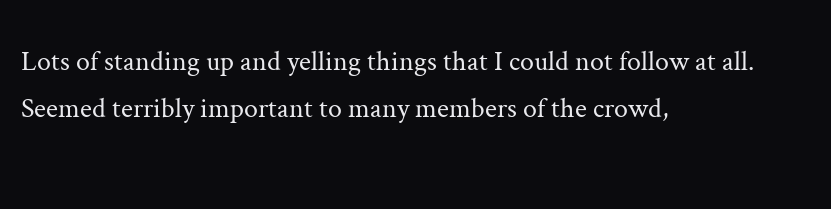Lots of standing up and yelling things that I could not follow at all. Seemed terribly important to many members of the crowd,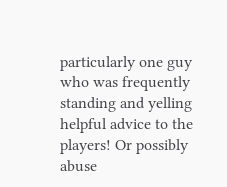particularly one guy who was frequently standing and yelling helpful advice to the players! Or possibly abuse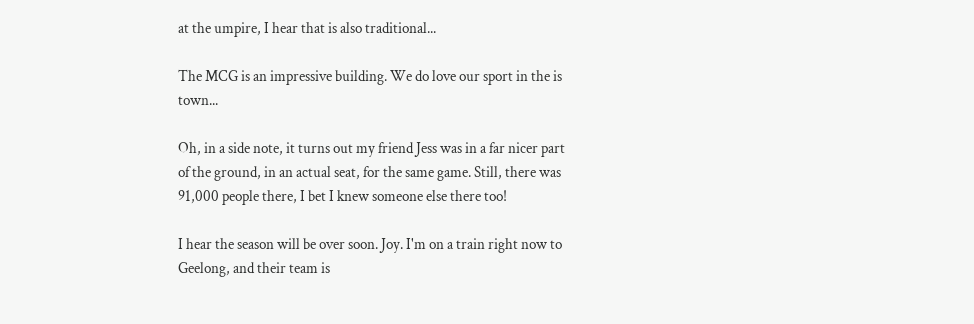at the umpire, I hear that is also traditional...

The MCG is an impressive building. We do love our sport in the is town...

Oh, in a side note, it turns out my friend Jess was in a far nicer part of the ground, in an actual seat, for the same game. Still, there was 91,000 people there, I bet I knew someone else there too!

I hear the season will be over soon. Joy. I'm on a train right now to Geelong, and their team is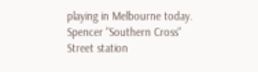playing in Melbourne today. Spencer "Southern Cross" Street station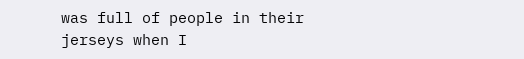was full of people in their jerseys when I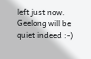left just now. Geelong will be quiet indeed :-)